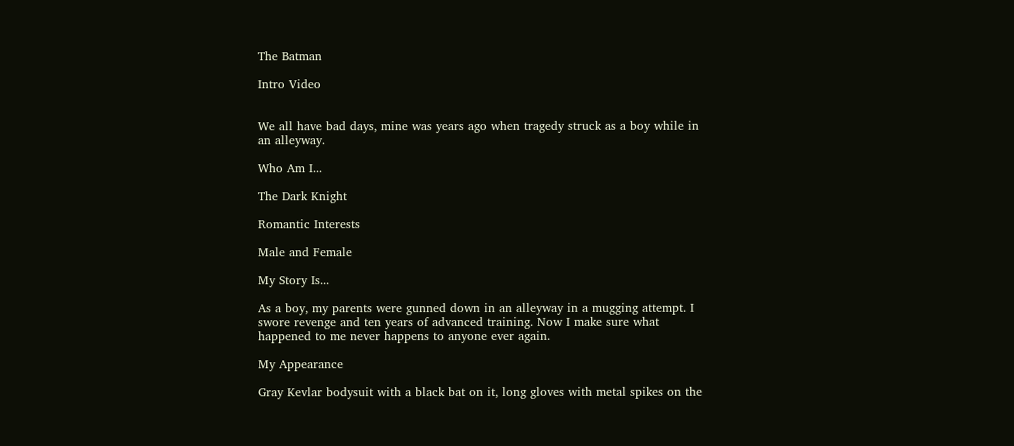The Batman

Intro Video


We all have bad days, mine was years ago when tragedy struck as a boy while in an alleyway.

Who Am I...

The Dark Knight

Romantic Interests

Male and Female

My Story Is...

As a boy, my parents were gunned down in an alleyway in a mugging attempt. I swore revenge and ten years of advanced training. Now I make sure what happened to me never happens to anyone ever again.

My Appearance

Gray Kevlar bodysuit with a black bat on it, long gloves with metal spikes on the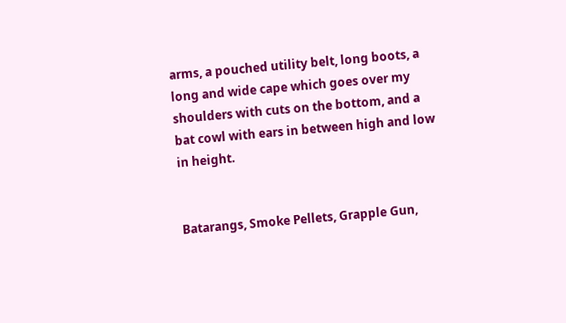arms, a pouched utility belt, long boots, a long and wide cape which goes over my shoulders with cuts on the bottom, and a bat cowl with ears in between high and low in height.


Batarangs, Smoke Pellets, Grapple Gun,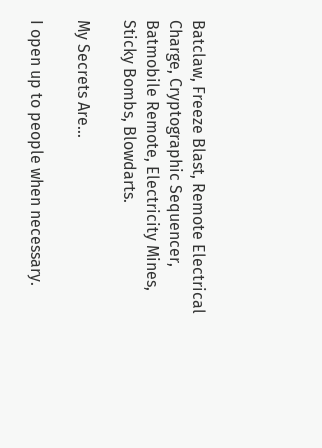Batclaw, Freeze Blast, Remote Electrical Charge, Cryptographic Sequencer, Batmobile Remote, Electricity Mines, Sticky Bombs, Blowdarts.

My Secrets Are...

I open up to people when necessary.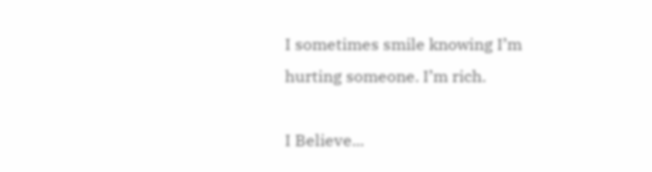I sometimes smile knowing I’m hurting someone. I’m rich.

I Believe...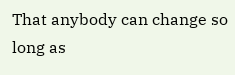That anybody can change so long as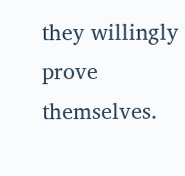they willingly prove themselves.